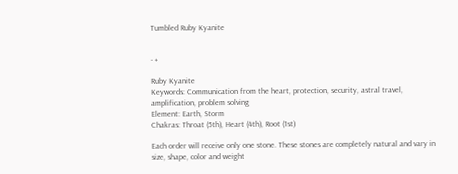Tumbled Ruby Kyanite


- +

Ruby Kyanite
Keywords: Communication from the heart, protection, security, astral travel, amplification, problem solving
Element: Earth, Storm
Chakras: Throat (5th), Heart (4th), Root (1st)

Each order will receive only one stone. These stones are completely natural and vary in size, shape, color and weight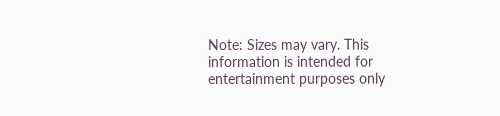Note: Sizes may vary. This information is intended for entertainment purposes only